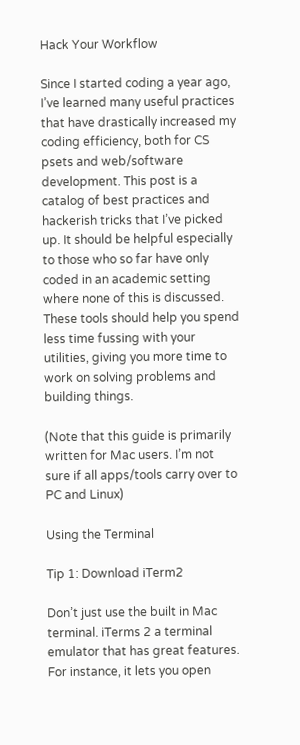Hack Your Workflow

Since I started coding a year ago, I’ve learned many useful practices that have drastically increased my coding efficiency, both for CS psets and web/software development. This post is a catalog of best practices and hackerish tricks that I’ve picked up. It should be helpful especially to those who so far have only coded in an academic setting where none of this is discussed. These tools should help you spend less time fussing with your utilities, giving you more time to work on solving problems and building things.

(Note that this guide is primarily written for Mac users. I’m not sure if all apps/tools carry over to PC and Linux)

Using the Terminal

Tip 1: Download iTerm2

Don’t just use the built in Mac terminal. iTerms 2 a terminal emulator that has great features. For instance, it lets you open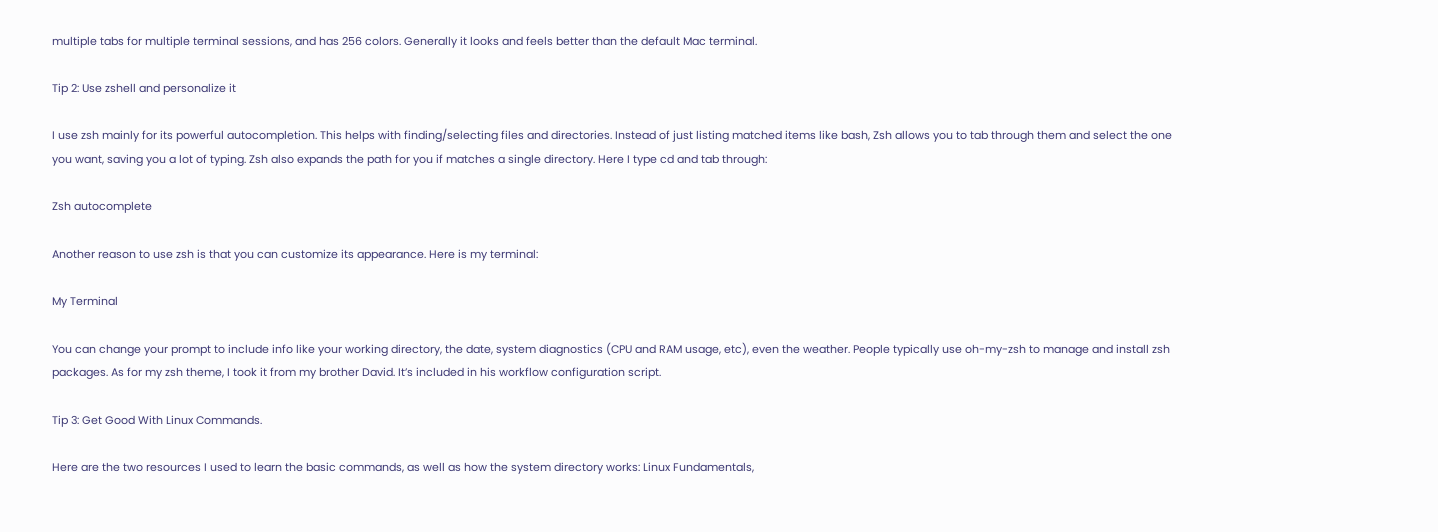multiple tabs for multiple terminal sessions, and has 256 colors. Generally it looks and feels better than the default Mac terminal.

Tip 2: Use zshell and personalize it

I use zsh mainly for its powerful autocompletion. This helps with finding/selecting files and directories. Instead of just listing matched items like bash, Zsh allows you to tab through them and select the one you want, saving you a lot of typing. Zsh also expands the path for you if matches a single directory. Here I type cd and tab through:

Zsh autocomplete

Another reason to use zsh is that you can customize its appearance. Here is my terminal:

My Terminal

You can change your prompt to include info like your working directory, the date, system diagnostics (CPU and RAM usage, etc), even the weather. People typically use oh-my-zsh to manage and install zsh packages. As for my zsh theme, I took it from my brother David. It’s included in his workflow configuration script.

Tip 3: Get Good With Linux Commands.

Here are the two resources I used to learn the basic commands, as well as how the system directory works: Linux Fundamentals,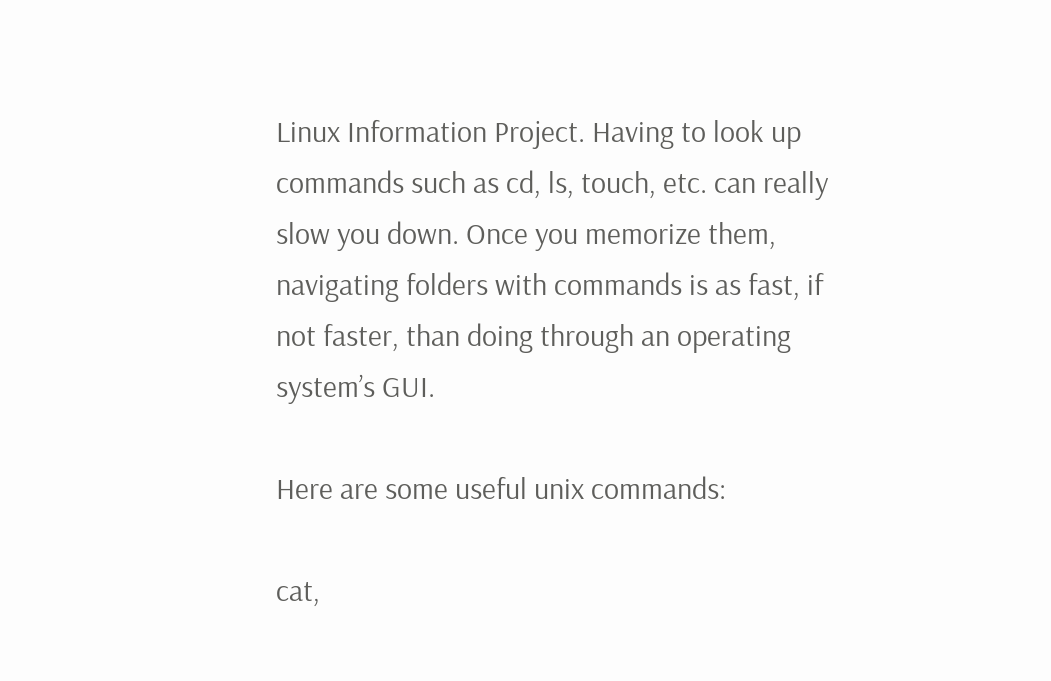Linux Information Project. Having to look up commands such as cd, ls, touch, etc. can really slow you down. Once you memorize them, navigating folders with commands is as fast, if not faster, than doing through an operating system’s GUI.

Here are some useful unix commands:

cat,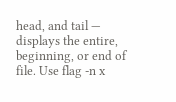head, and tail — displays the entire, beginning, or end of file. Use flag -n x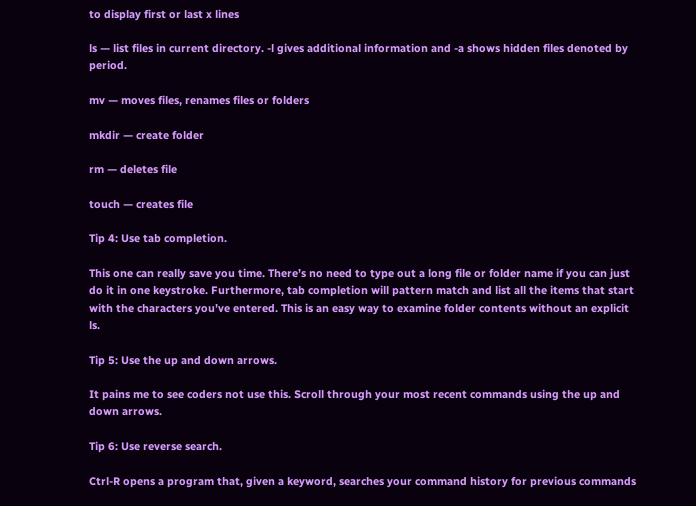to display first or last x lines

ls — list files in current directory. -l gives additional information and -a shows hidden files denoted by period.

mv — moves files, renames files or folders

mkdir — create folder

rm — deletes file

touch — creates file

Tip 4: Use tab completion.

This one can really save you time. There’s no need to type out a long file or folder name if you can just do it in one keystroke. Furthermore, tab completion will pattern match and list all the items that start with the characters you’ve entered. This is an easy way to examine folder contents without an explicit ls.

Tip 5: Use the up and down arrows.

It pains me to see coders not use this. Scroll through your most recent commands using the up and down arrows.

Tip 6: Use reverse search.

Ctrl-R opens a program that, given a keyword, searches your command history for previous commands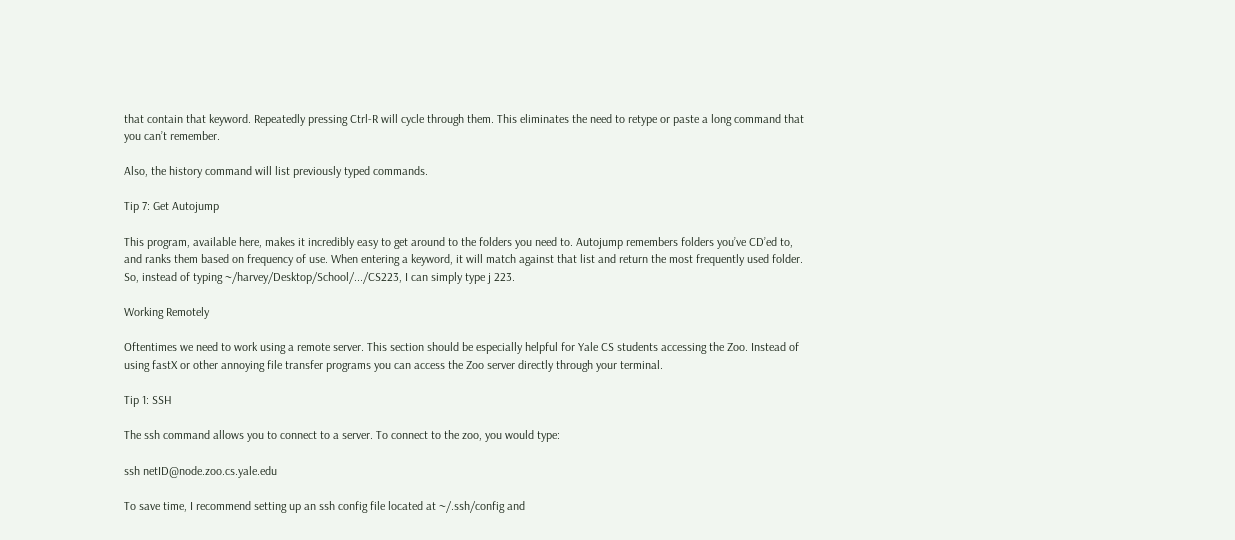that contain that keyword. Repeatedly pressing Ctrl-R will cycle through them. This eliminates the need to retype or paste a long command that you can’t remember.

Also, the history command will list previously typed commands.

Tip 7: Get Autojump

This program, available here, makes it incredibly easy to get around to the folders you need to. Autojump remembers folders you’ve CD’ed to, and ranks them based on frequency of use. When entering a keyword, it will match against that list and return the most frequently used folder. So, instead of typing ~/harvey/Desktop/School/.../CS223, I can simply type j 223.

Working Remotely

Oftentimes we need to work using a remote server. This section should be especially helpful for Yale CS students accessing the Zoo. Instead of using fastX or other annoying file transfer programs you can access the Zoo server directly through your terminal.

Tip 1: SSH

The ssh command allows you to connect to a server. To connect to the zoo, you would type:

ssh netID@node.zoo.cs.yale.edu

To save time, I recommend setting up an ssh config file located at ~/.ssh/config and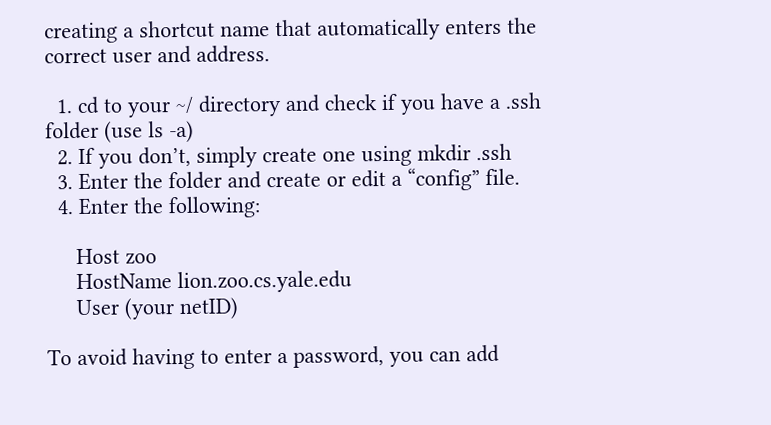creating a shortcut name that automatically enters the correct user and address.

  1. cd to your ~/ directory and check if you have a .ssh folder (use ls -a)
  2. If you don’t, simply create one using mkdir .ssh
  3. Enter the folder and create or edit a “config” file.
  4. Enter the following:

     Host zoo
     HostName lion.zoo.cs.yale.edu
     User (your netID)

To avoid having to enter a password, you can add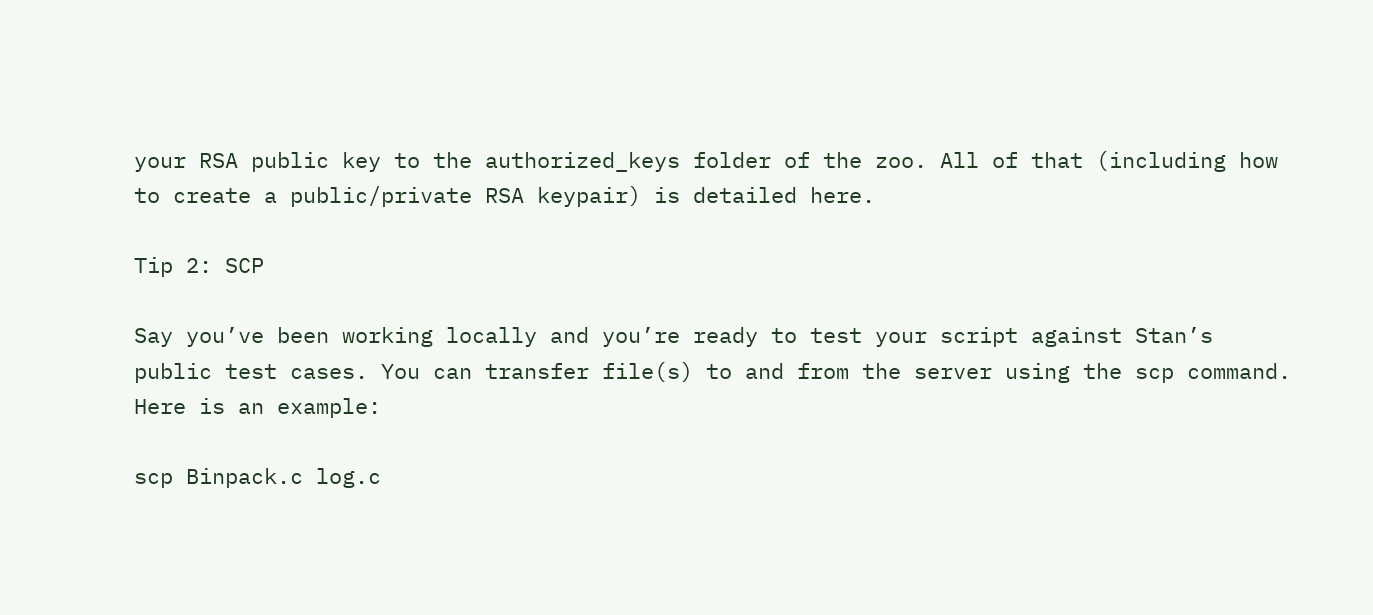your RSA public key to the authorized_keys folder of the zoo. All of that (including how to create a public/private RSA keypair) is detailed here.

Tip 2: SCP

Say you’ve been working locally and you’re ready to test your script against Stan’s public test cases. You can transfer file(s) to and from the server using the scp command. Here is an example:

scp Binpack.c log.c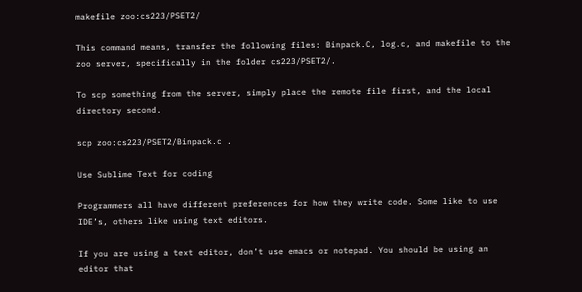makefile zoo:cs223/PSET2/

This command means, transfer the following files: Binpack.C, log.c, and makefile to the zoo server, specifically in the folder cs223/PSET2/.

To scp something from the server, simply place the remote file first, and the local directory second.

scp zoo:cs223/PSET2/Binpack.c .

Use Sublime Text for coding

Programmers all have different preferences for how they write code. Some like to use IDE’s, others like using text editors.

If you are using a text editor, don’t use emacs or notepad. You should be using an editor that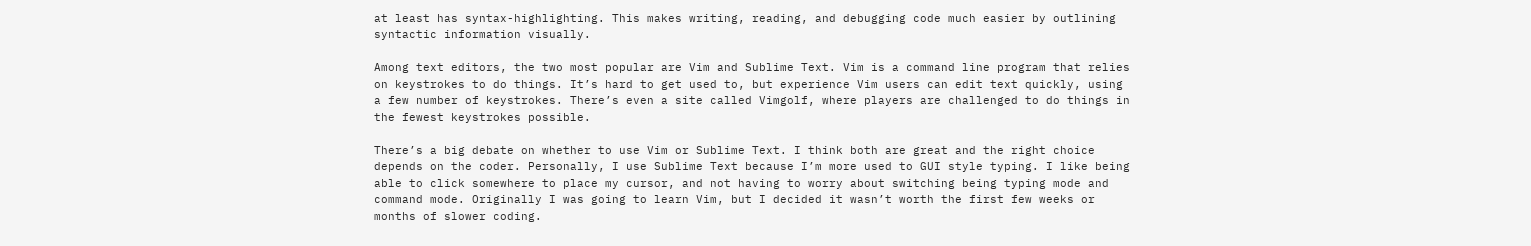at least has syntax-highlighting. This makes writing, reading, and debugging code much easier by outlining syntactic information visually.

Among text editors, the two most popular are Vim and Sublime Text. Vim is a command line program that relies on keystrokes to do things. It’s hard to get used to, but experience Vim users can edit text quickly, using a few number of keystrokes. There’s even a site called Vimgolf, where players are challenged to do things in the fewest keystrokes possible.

There’s a big debate on whether to use Vim or Sublime Text. I think both are great and the right choice depends on the coder. Personally, I use Sublime Text because I’m more used to GUI style typing. I like being able to click somewhere to place my cursor, and not having to worry about switching being typing mode and command mode. Originally I was going to learn Vim, but I decided it wasn’t worth the first few weeks or months of slower coding.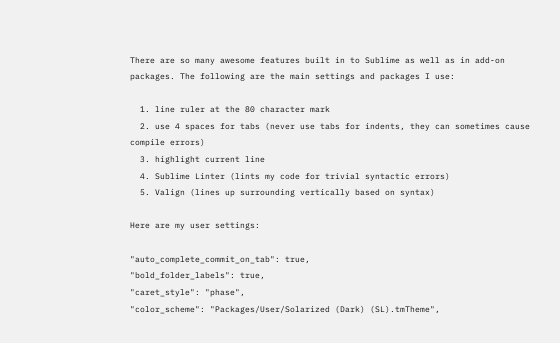There are so many awesome features built in to Sublime as well as in add-on packages. The following are the main settings and packages I use:

  1. line ruler at the 80 character mark
  2. use 4 spaces for tabs (never use tabs for indents, they can sometimes cause compile errors)
  3. highlight current line
  4. Sublime Linter (lints my code for trivial syntactic errors)
  5. Valign (lines up surrounding vertically based on syntax)

Here are my user settings:

"auto_complete_commit_on_tab": true,
"bold_folder_labels": true,
"caret_style": "phase",
"color_scheme": "Packages/User/Solarized (Dark) (SL).tmTheme",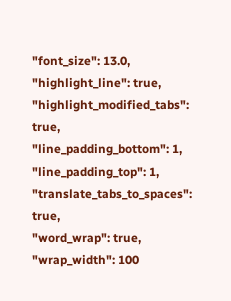"font_size": 13.0,
"highlight_line": true,
"highlight_modified_tabs": true,
"line_padding_bottom": 1,
"line_padding_top": 1,
"translate_tabs_to_spaces": true,
"word_wrap": true,
"wrap_width": 100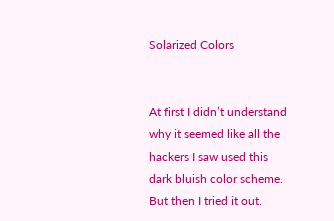Solarized Colors


At first I didn’t understand why it seemed like all the hackers I saw used this dark bluish color scheme. But then I tried it out.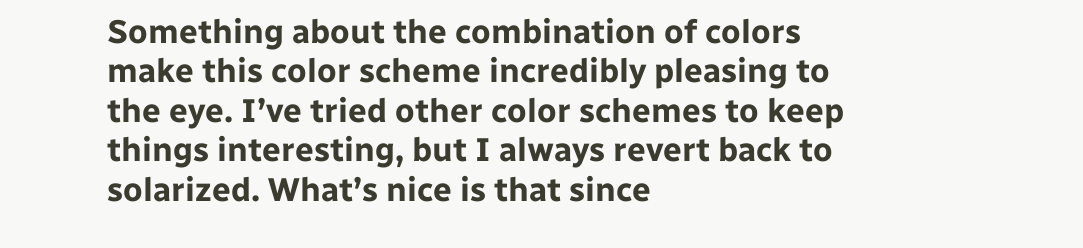Something about the combination of colors make this color scheme incredibly pleasing to the eye. I’ve tried other color schemes to keep things interesting, but I always revert back to solarized. What’s nice is that since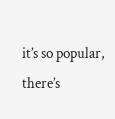it’s so popular, there’s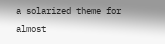a solarized theme for almost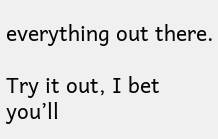everything out there.

Try it out, I bet you’ll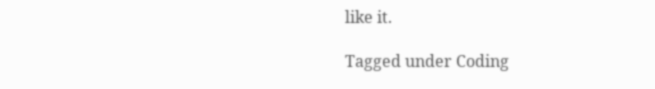like it.

Tagged under Coding